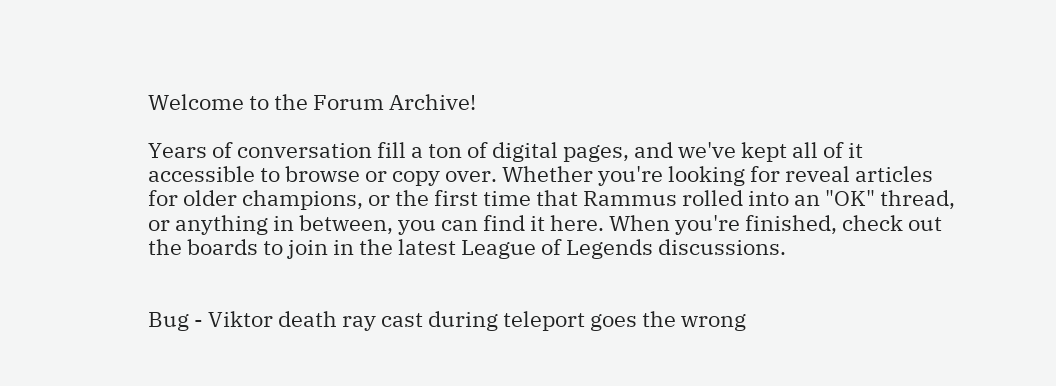Welcome to the Forum Archive!

Years of conversation fill a ton of digital pages, and we've kept all of it accessible to browse or copy over. Whether you're looking for reveal articles for older champions, or the first time that Rammus rolled into an "OK" thread, or anything in between, you can find it here. When you're finished, check out the boards to join in the latest League of Legends discussions.


Bug - Viktor death ray cast during teleport goes the wrong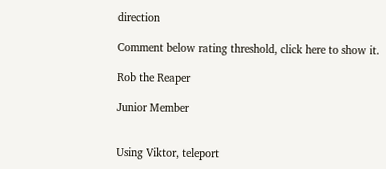direction

Comment below rating threshold, click here to show it.

Rob the Reaper

Junior Member


Using Viktor, teleport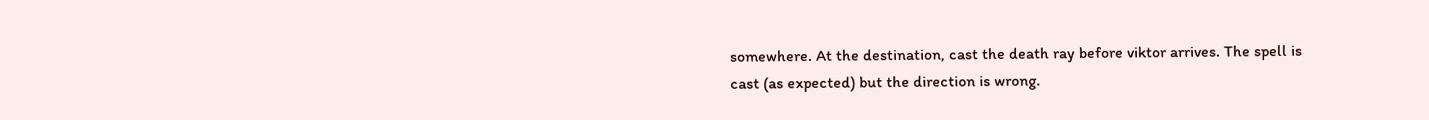somewhere. At the destination, cast the death ray before viktor arrives. The spell is cast (as expected) but the direction is wrong.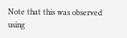Note that this was observed using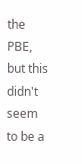the PBE, but this didn't seem to be a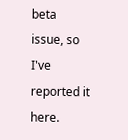beta issue, so I've reported it here.